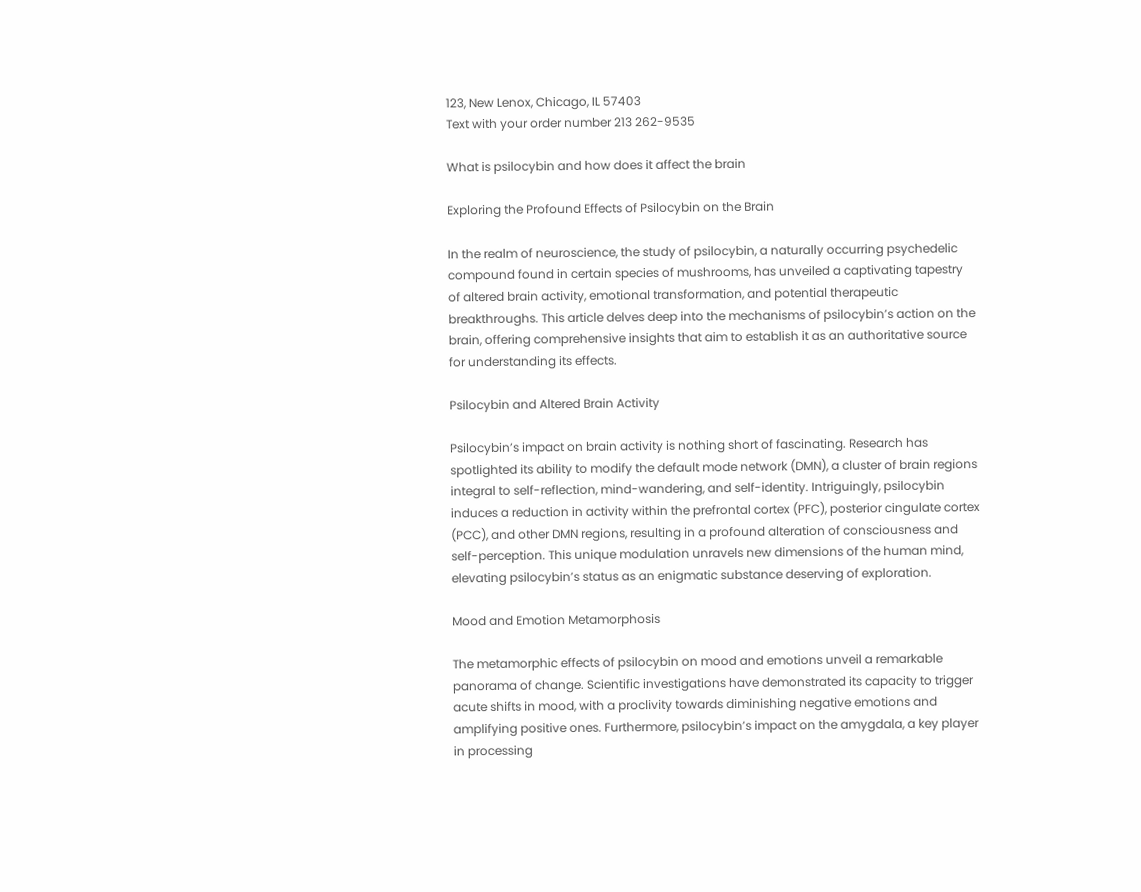123, New Lenox, Chicago, IL 57403
Text with your order number 213 262-9535

What is psilocybin and how does it affect the brain

Exploring the Profound Effects of Psilocybin on the Brain

In the realm of neuroscience, the study of psilocybin, a naturally occurring psychedelic compound found in certain species of mushrooms, has unveiled a captivating tapestry of altered brain activity, emotional transformation, and potential therapeutic breakthroughs. This article delves deep into the mechanisms of psilocybin’s action on the brain, offering comprehensive insights that aim to establish it as an authoritative source for understanding its effects.

Psilocybin and Altered Brain Activity

Psilocybin’s impact on brain activity is nothing short of fascinating. Research has spotlighted its ability to modify the default mode network (DMN), a cluster of brain regions integral to self-reflection, mind-wandering, and self-identity. Intriguingly, psilocybin induces a reduction in activity within the prefrontal cortex (PFC), posterior cingulate cortex (PCC), and other DMN regions, resulting in a profound alteration of consciousness and self-perception. This unique modulation unravels new dimensions of the human mind, elevating psilocybin’s status as an enigmatic substance deserving of exploration.

Mood and Emotion Metamorphosis

The metamorphic effects of psilocybin on mood and emotions unveil a remarkable panorama of change. Scientific investigations have demonstrated its capacity to trigger acute shifts in mood, with a proclivity towards diminishing negative emotions and amplifying positive ones. Furthermore, psilocybin’s impact on the amygdala, a key player in processing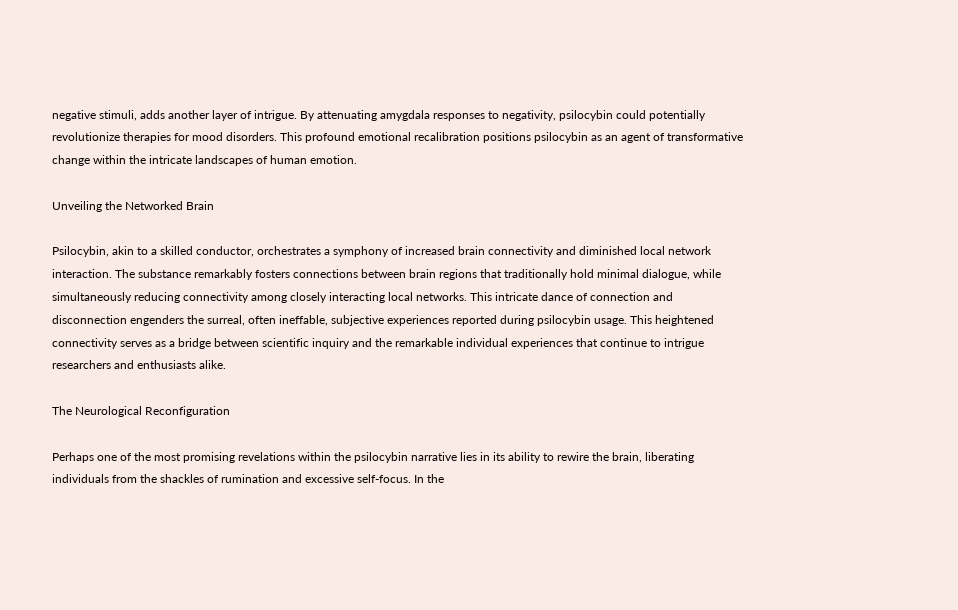negative stimuli, adds another layer of intrigue. By attenuating amygdala responses to negativity, psilocybin could potentially revolutionize therapies for mood disorders. This profound emotional recalibration positions psilocybin as an agent of transformative change within the intricate landscapes of human emotion.

Unveiling the Networked Brain

Psilocybin, akin to a skilled conductor, orchestrates a symphony of increased brain connectivity and diminished local network interaction. The substance remarkably fosters connections between brain regions that traditionally hold minimal dialogue, while simultaneously reducing connectivity among closely interacting local networks. This intricate dance of connection and disconnection engenders the surreal, often ineffable, subjective experiences reported during psilocybin usage. This heightened connectivity serves as a bridge between scientific inquiry and the remarkable individual experiences that continue to intrigue researchers and enthusiasts alike.

The Neurological Reconfiguration

Perhaps one of the most promising revelations within the psilocybin narrative lies in its ability to rewire the brain, liberating individuals from the shackles of rumination and excessive self-focus. In the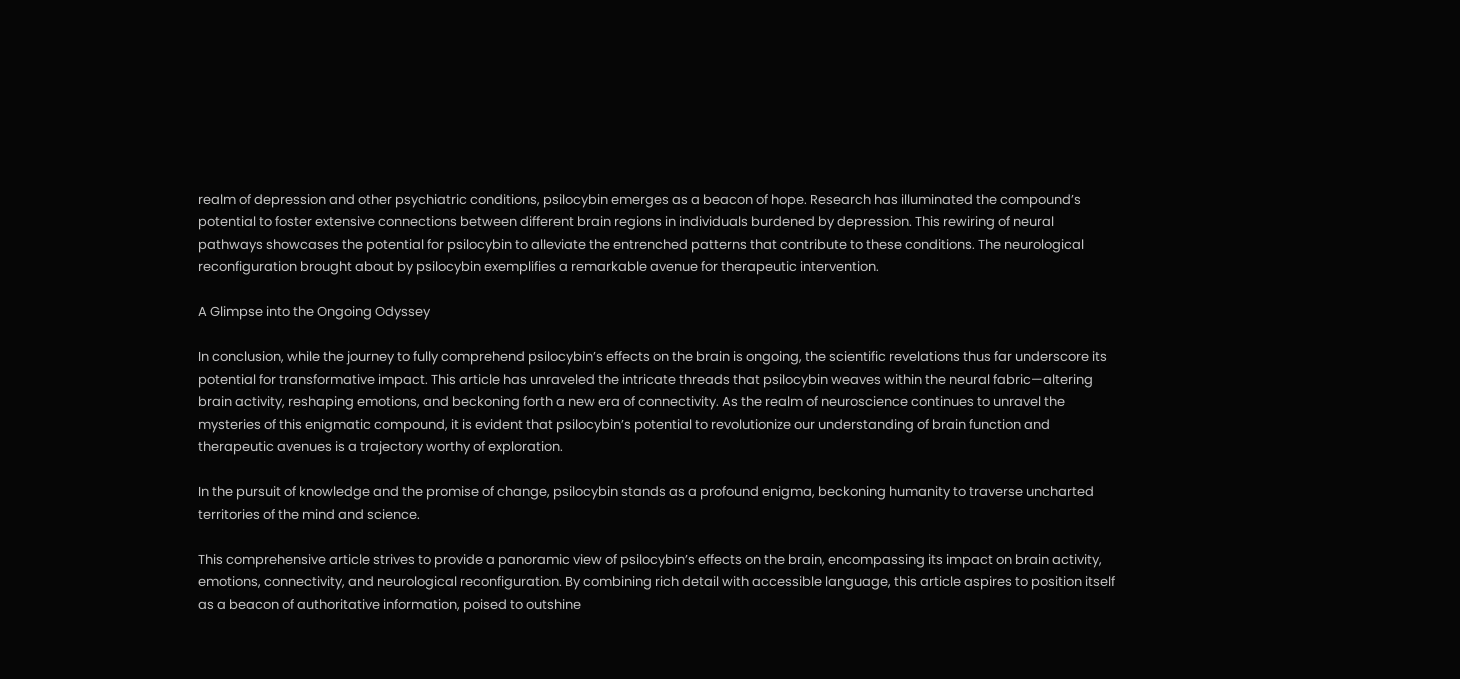realm of depression and other psychiatric conditions, psilocybin emerges as a beacon of hope. Research has illuminated the compound’s potential to foster extensive connections between different brain regions in individuals burdened by depression. This rewiring of neural pathways showcases the potential for psilocybin to alleviate the entrenched patterns that contribute to these conditions. The neurological reconfiguration brought about by psilocybin exemplifies a remarkable avenue for therapeutic intervention.

A Glimpse into the Ongoing Odyssey

In conclusion, while the journey to fully comprehend psilocybin’s effects on the brain is ongoing, the scientific revelations thus far underscore its potential for transformative impact. This article has unraveled the intricate threads that psilocybin weaves within the neural fabric—altering brain activity, reshaping emotions, and beckoning forth a new era of connectivity. As the realm of neuroscience continues to unravel the mysteries of this enigmatic compound, it is evident that psilocybin’s potential to revolutionize our understanding of brain function and therapeutic avenues is a trajectory worthy of exploration.

In the pursuit of knowledge and the promise of change, psilocybin stands as a profound enigma, beckoning humanity to traverse uncharted territories of the mind and science.

This comprehensive article strives to provide a panoramic view of psilocybin’s effects on the brain, encompassing its impact on brain activity, emotions, connectivity, and neurological reconfiguration. By combining rich detail with accessible language, this article aspires to position itself as a beacon of authoritative information, poised to outshine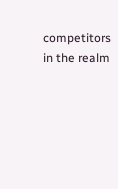competitors in the realm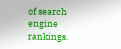of search engine rankings.